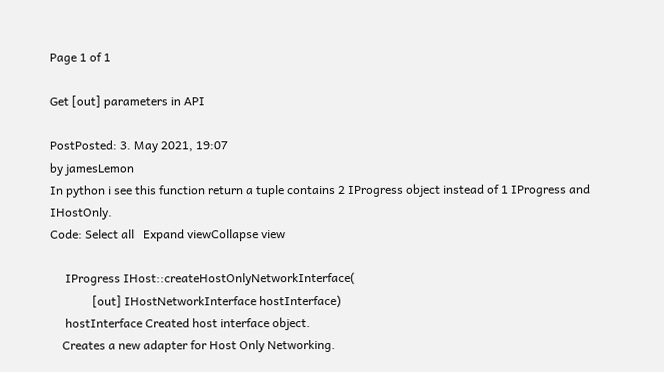Page 1 of 1

Get [out] parameters in API

PostPosted: 3. May 2021, 19:07
by jamesLemon
In python i see this function return a tuple contains 2 IProgress object instead of 1 IProgress and IHostOnly.
Code: Select all   Expand viewCollapse view

     IProgress IHost::createHostOnlyNetworkInterface(
              [out] IHostNetworkInterface hostInterface)
     hostInterface Created host interface object.
    Creates a new adapter for Host Only Networking.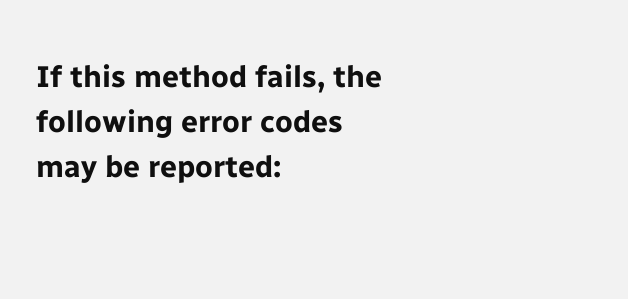If this method fails, the following error codes may be reported: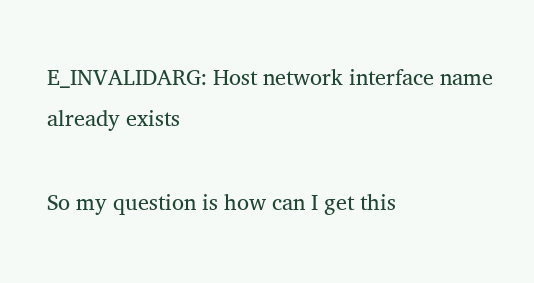E_INVALIDARG: Host network interface name already exists

So my question is how can I get this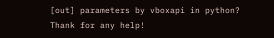[out] parameters by vboxapi in python?
Thank for any help!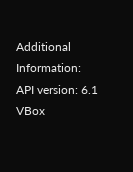Additional Information:
API version: 6.1
VBox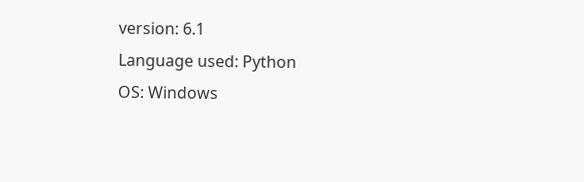version: 6.1
Language used: Python
OS: Windows